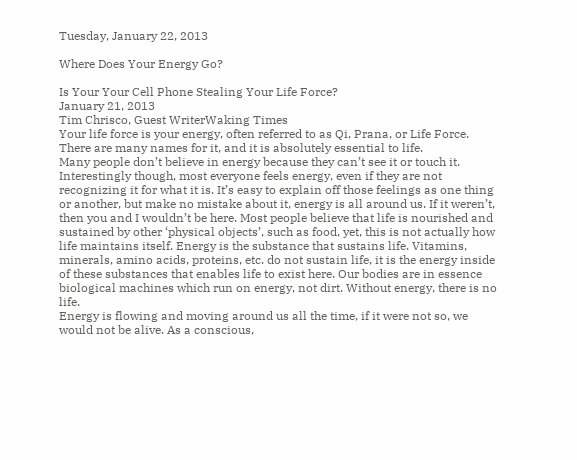Tuesday, January 22, 2013

Where Does Your Energy Go?

Is Your Your Cell Phone Stealing Your Life Force?
January 21, 2013
Tim Chrisco, Guest WriterWaking Times
Your life force is your energy, often referred to as Qi, Prana, or Life Force. There are many names for it, and it is absolutely essential to life.
Many people don’t believe in energy because they can’t see it or touch it. Interestingly though, most everyone feels energy, even if they are not recognizing it for what it is. It’s easy to explain off those feelings as one thing or another, but make no mistake about it, energy is all around us. If it weren’t, then you and I wouldn’t be here. Most people believe that life is nourished and sustained by other ‘physical objects’, such as food, yet, this is not actually how life maintains itself. Energy is the substance that sustains life. Vitamins, minerals, amino acids, proteins, etc. do not sustain life, it is the energy inside of these substances that enables life to exist here. Our bodies are in essence biological machines which run on energy, not dirt. Without energy, there is no life.
Energy is flowing and moving around us all the time, if it were not so, we would not be alive. As a conscious,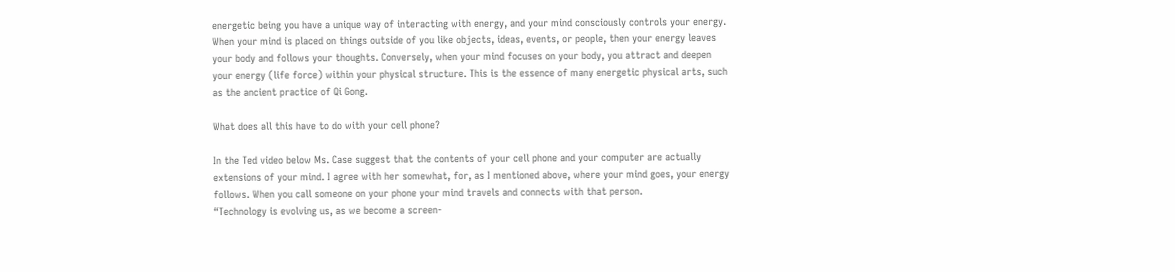energetic being you have a unique way of interacting with energy, and your mind consciously controls your energy. When your mind is placed on things outside of you like objects, ideas, events, or people, then your energy leaves your body and follows your thoughts. Conversely, when your mind focuses on your body, you attract and deepen your energy (life force) within your physical structure. This is the essence of many energetic physical arts, such as the ancient practice of Qi Gong.

What does all this have to do with your cell phone?

In the Ted video below Ms. Case suggest that the contents of your cell phone and your computer are actually extensions of your mind. I agree with her somewhat, for, as I mentioned above, where your mind goes, your energy follows. When you call someone on your phone your mind travels and connects with that person.
“Technology is evolving us, as we become a screen-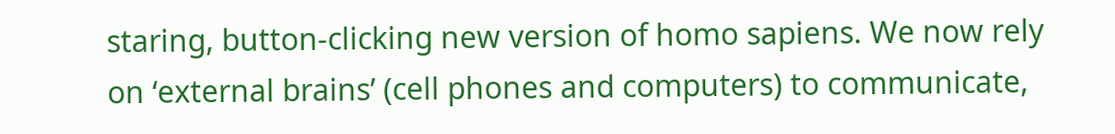staring, button-clicking new version of homo sapiens. We now rely on ‘external brains’ (cell phones and computers) to communicate,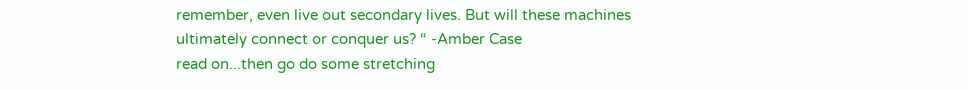remember, even live out secondary lives. But will these machines ultimately connect or conquer us? “ -Amber Case
read on...then go do some stretching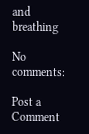and breathing

No comments:

Post a Comment